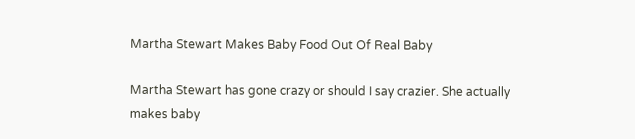Martha Stewart Makes Baby Food Out Of Real Baby

Martha Stewart has gone crazy or should I say crazier. She actually makes baby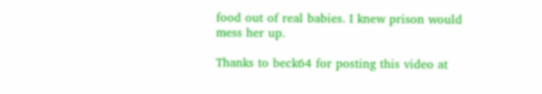food out of real babies. I knew prison would mess her up.

Thanks to beck64 for posting this video at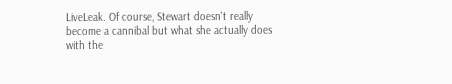LiveLeak. Of course, Stewart doesn't really become a cannibal but what she actually does with the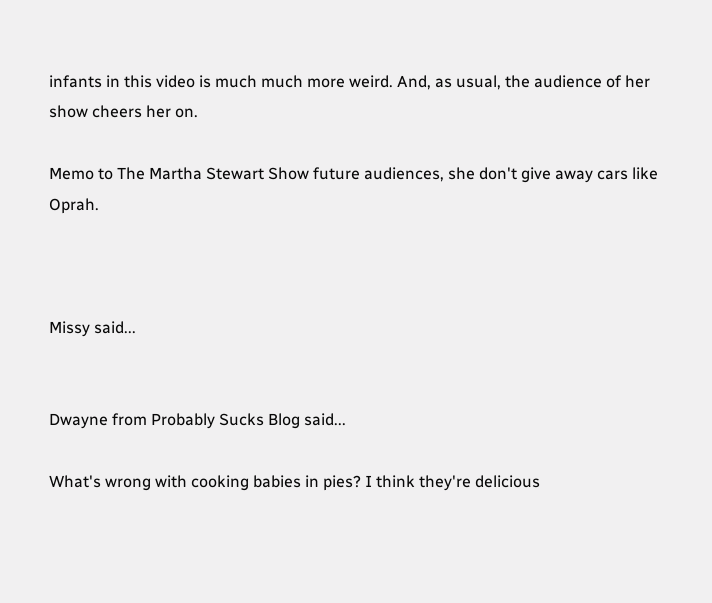infants in this video is much much more weird. And, as usual, the audience of her show cheers her on.

Memo to The Martha Stewart Show future audiences, she don't give away cars like Oprah.



Missy said...


Dwayne from Probably Sucks Blog said...

What's wrong with cooking babies in pies? I think they're delicious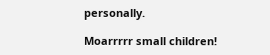personally.

Moarrrrr small children!